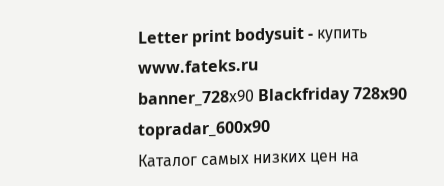Letter print bodysuit - купить www.fateks.ru
banner_728х90 Blackfriday 728x90 topradar_600x90
Каталог самых низких цен на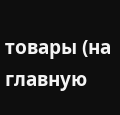товары (на главную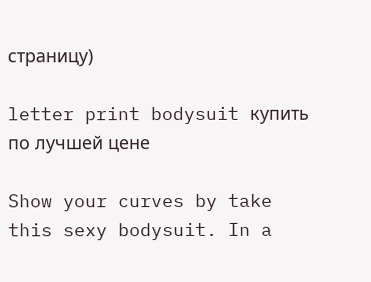страницу)

letter print bodysuit купить по лучшей цене

Show your curves by take this sexy bodysuit. In a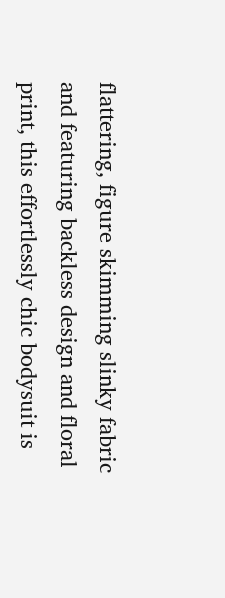flattering, figure skimming slinky fabric and featuring backless design and floral print, this effortlessly chic bodysuit is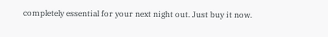completely essential for your next night out. Just buy it now.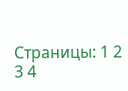Страницы: 1 2 3 4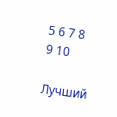5 6 7 8 9 10

Лучший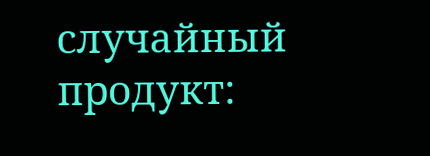случайный продукт: